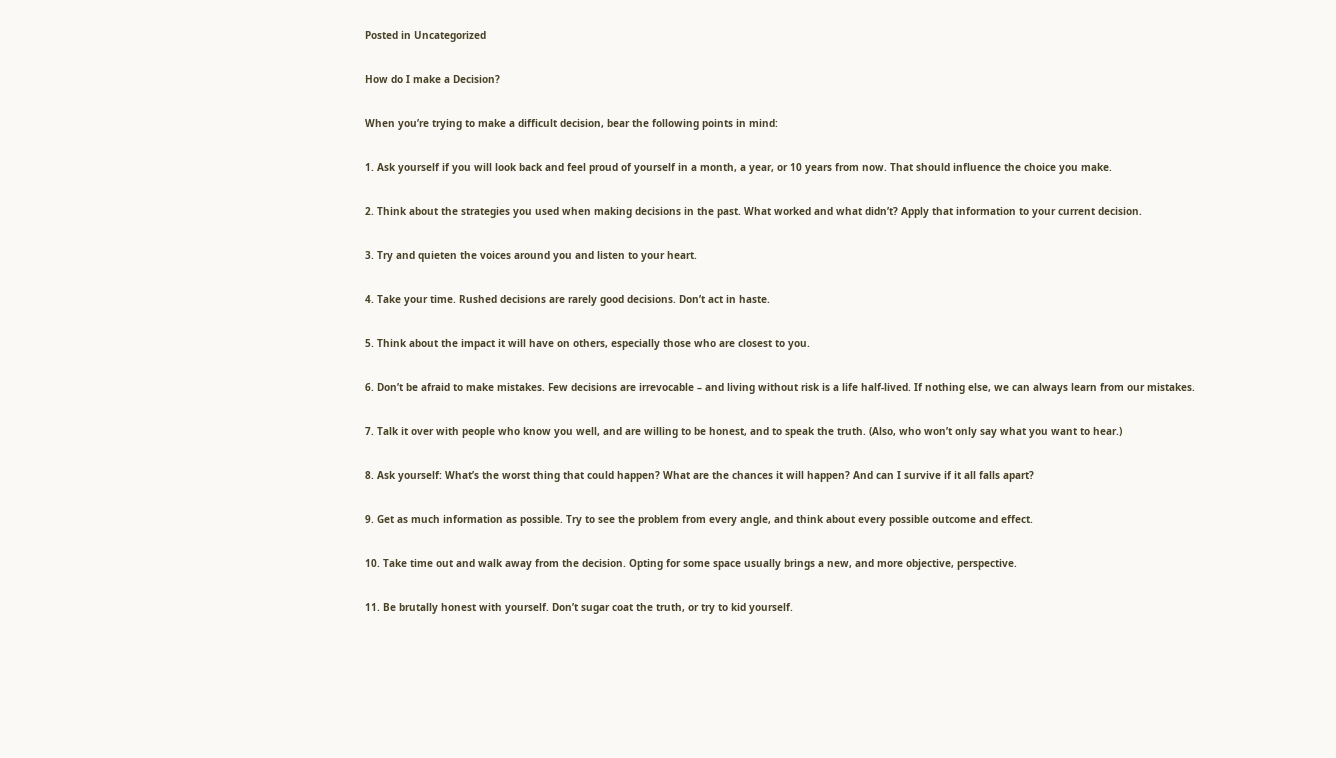Posted in Uncategorized

How do I make a Decision?

When you’re trying to make a difficult decision, bear the following points in mind:

1. Ask yourself if you will look back and feel proud of yourself in a month, a year, or 10 years from now. That should influence the choice you make.

2. Think about the strategies you used when making decisions in the past. What worked and what didn’t? Apply that information to your current decision.

3. Try and quieten the voices around you and listen to your heart.

4. Take your time. Rushed decisions are rarely good decisions. Don’t act in haste.

5. Think about the impact it will have on others, especially those who are closest to you.

6. Don’t be afraid to make mistakes. Few decisions are irrevocable – and living without risk is a life half-lived. If nothing else, we can always learn from our mistakes.

7. Talk it over with people who know you well, and are willing to be honest, and to speak the truth. (Also, who won’t only say what you want to hear.)

8. Ask yourself: What’s the worst thing that could happen? What are the chances it will happen? And can I survive if it all falls apart?

9. Get as much information as possible. Try to see the problem from every angle, and think about every possible outcome and effect.

10. Take time out and walk away from the decision. Opting for some space usually brings a new, and more objective, perspective.

11. Be brutally honest with yourself. Don’t sugar coat the truth, or try to kid yourself.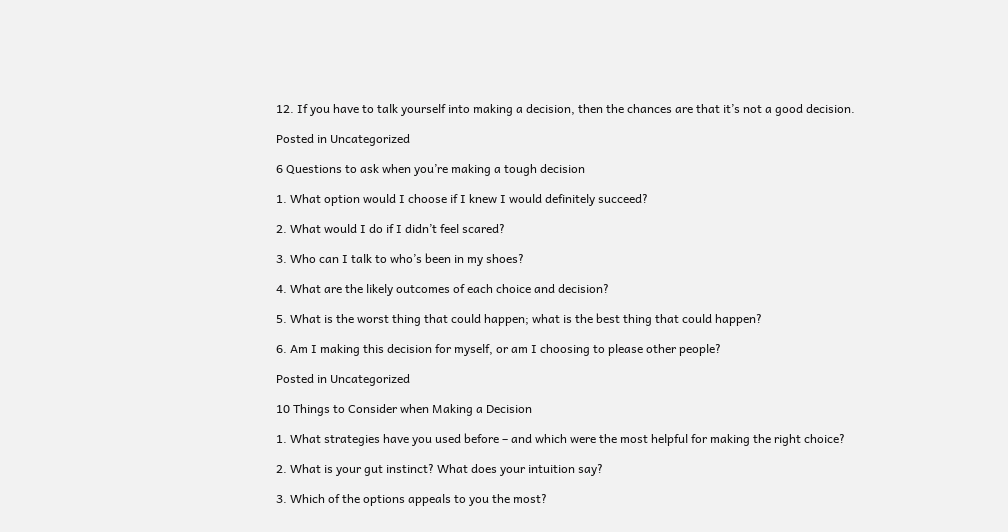12. If you have to talk yourself into making a decision, then the chances are that it’s not a good decision.

Posted in Uncategorized

6 Questions to ask when you’re making a tough decision

1. What option would I choose if I knew I would definitely succeed?

2. What would I do if I didn’t feel scared?

3. Who can I talk to who’s been in my shoes?

4. What are the likely outcomes of each choice and decision?

5. What is the worst thing that could happen; what is the best thing that could happen?

6. Am I making this decision for myself, or am I choosing to please other people?

Posted in Uncategorized

10 Things to Consider when Making a Decision

1. What strategies have you used before – and which were the most helpful for making the right choice?

2. What is your gut instinct? What does your intuition say?

3. Which of the options appeals to you the most?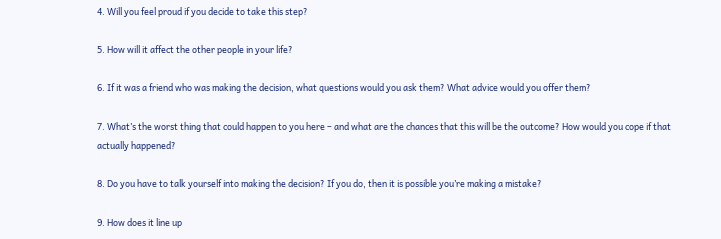4. Will you feel proud if you decide to take this step?

5. How will it affect the other people in your life?

6. If it was a friend who was making the decision, what questions would you ask them? What advice would you offer them?

7. What’s the worst thing that could happen to you here – and what are the chances that this will be the outcome? How would you cope if that actually happened?

8. Do you have to talk yourself into making the decision? If you do, then it is possible you’re making a mistake?

9. How does it line up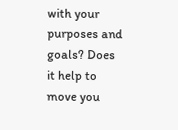with your purposes and goals? Does it help to move you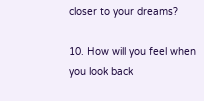closer to your dreams?

10. How will you feel when you look back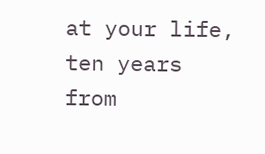at your life, ten years from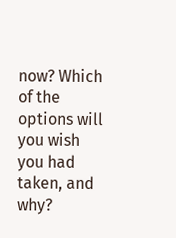now? Which of the options will you wish you had taken, and why?